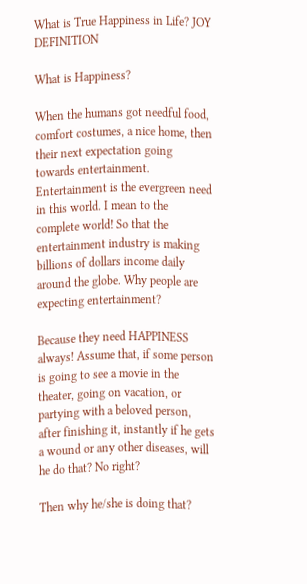What is True Happiness in Life? JOY DEFINITION

What is Happiness?

When the humans got needful food, comfort costumes, a nice home, then their next expectation going towards entertainment. Entertainment is the evergreen need in this world. I mean to the complete world! So that the entertainment industry is making billions of dollars income daily around the globe. Why people are expecting entertainment?

Because they need HAPPINESS always! Assume that, if some person is going to see a movie in the theater, going on vacation, or partying with a beloved person, after finishing it, instantly if he gets a wound or any other diseases, will he do that? No right?

Then why he/she is doing that?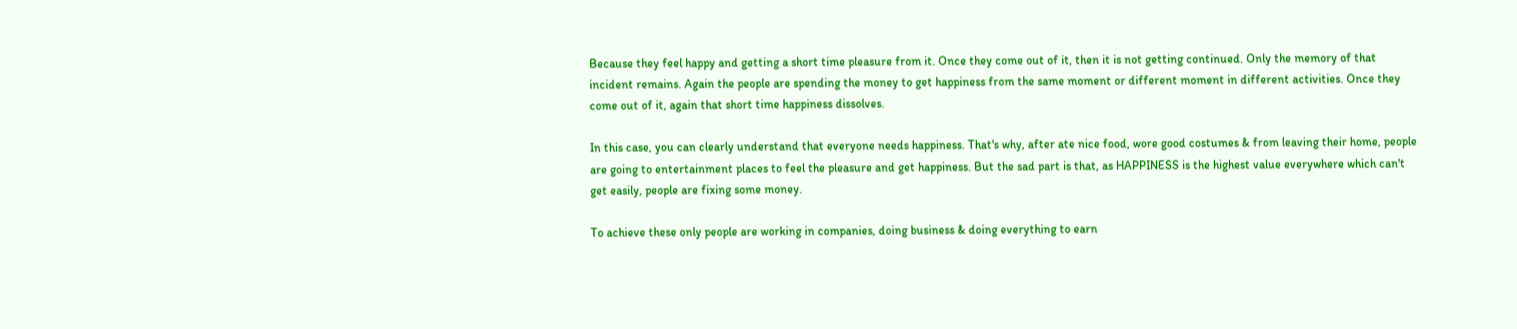Because they feel happy and getting a short time pleasure from it. Once they come out of it, then it is not getting continued. Only the memory of that incident remains. Again the people are spending the money to get happiness from the same moment or different moment in different activities. Once they come out of it, again that short time happiness dissolves.

In this case, you can clearly understand that everyone needs happiness. That's why, after ate nice food, wore good costumes & from leaving their home, people are going to entertainment places to feel the pleasure and get happiness. But the sad part is that, as HAPPINESS is the highest value everywhere which can't get easily, people are fixing some money.

To achieve these only people are working in companies, doing business & doing everything to earn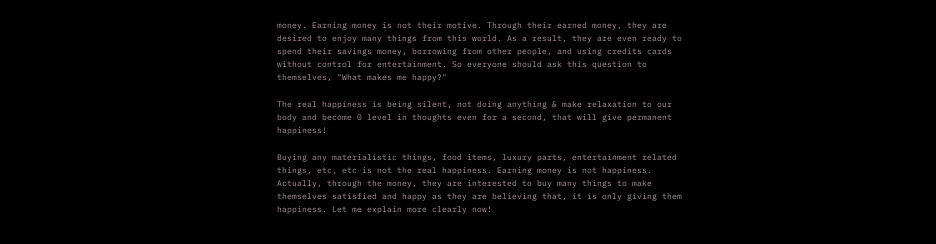money. Earning money is not their motive. Through their earned money, they are desired to enjoy many things from this world. As a result, they are even ready to spend their savings money, borrowing from other people, and using credits cards without control for entertainment. So everyone should ask this question to themselves, "What makes me happy?"

The real happiness is being silent, not doing anything & make relaxation to our body and become 0 level in thoughts even for a second, that will give permanent happiness!

Buying any materialistic things, food items, luxury parts, entertainment related things, etc, etc is not the real happiness. Earning money is not happiness. Actually, through the money, they are interested to buy many things to make themselves satisfied and happy as they are believing that, it is only giving them happiness. Let me explain more clearly now!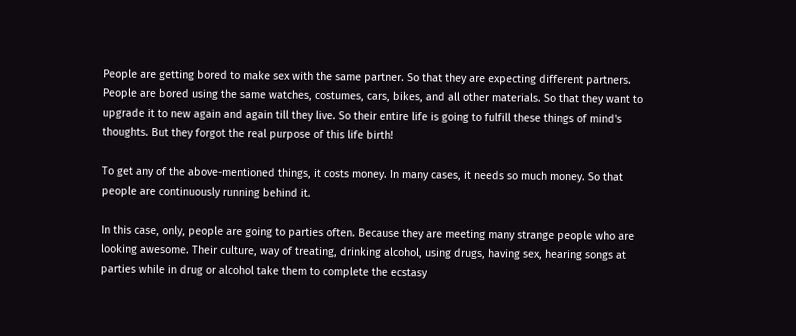People are getting bored to make sex with the same partner. So that they are expecting different partners. People are bored using the same watches, costumes, cars, bikes, and all other materials. So that they want to upgrade it to new again and again till they live. So their entire life is going to fulfill these things of mind's thoughts. But they forgot the real purpose of this life birth!

To get any of the above-mentioned things, it costs money. In many cases, it needs so much money. So that people are continuously running behind it.

In this case, only, people are going to parties often. Because they are meeting many strange people who are looking awesome. Their culture, way of treating, drinking alcohol, using drugs, having sex, hearing songs at parties while in drug or alcohol take them to complete the ecstasy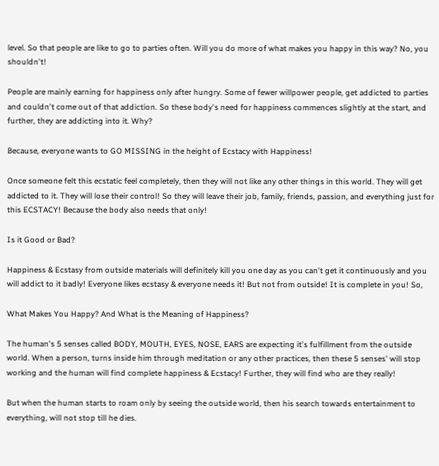level. So that people are like to go to parties often. Will you do more of what makes you happy in this way? No, you shouldn't!

People are mainly earning for happiness only after hungry. Some of fewer willpower people, get addicted to parties and couldn't come out of that addiction. So these body's need for happiness commences slightly at the start, and further, they are addicting into it. Why?

Because, everyone wants to GO MISSING in the height of Ecstacy with Happiness!

Once someone felt this ecstatic feel completely, then they will not like any other things in this world. They will get addicted to it. They will lose their control! So they will leave their job, family, friends, passion, and everything just for this ECSTACY! Because the body also needs that only!

Is it Good or Bad?

Happiness & Ecstasy from outside materials will definitely kill you one day as you can't get it continuously and you will addict to it badly! Everyone likes ecstasy & everyone needs it! But not from outside! It is complete in you! So,

What Makes You Happy? And What is the Meaning of Happiness?

The human's 5 senses called BODY, MOUTH, EYES, NOSE, EARS are expecting it's fulfillment from the outside world. When a person, turns inside him through meditation or any other practices, then these 5 senses' will stop working and the human will find complete happiness & Ecstacy! Further, they will find who are they really!

But when the human starts to roam only by seeing the outside world, then his search towards entertainment to everything, will not stop till he dies.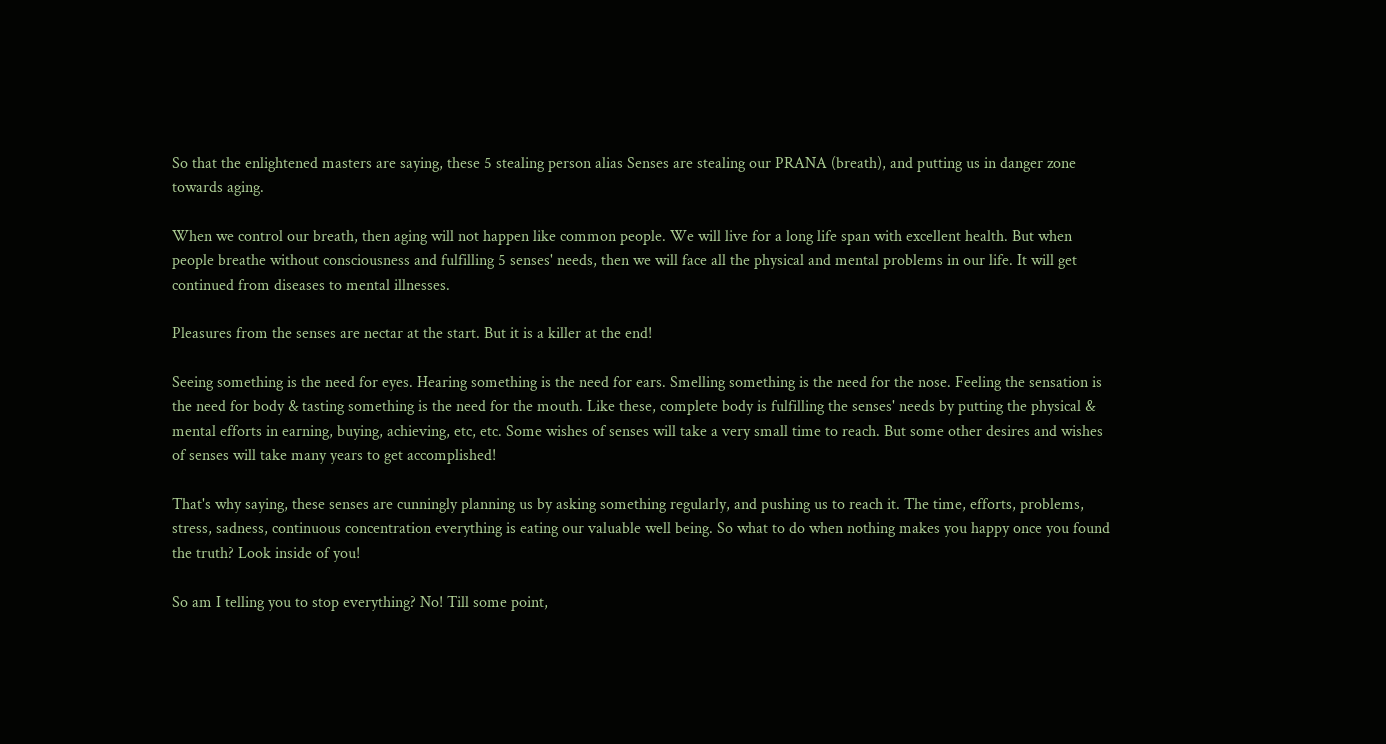So that the enlightened masters are saying, these 5 stealing person alias Senses are stealing our PRANA (breath), and putting us in danger zone towards aging.

When we control our breath, then aging will not happen like common people. We will live for a long life span with excellent health. But when people breathe without consciousness and fulfilling 5 senses' needs, then we will face all the physical and mental problems in our life. It will get continued from diseases to mental illnesses.

Pleasures from the senses are nectar at the start. But it is a killer at the end!

Seeing something is the need for eyes. Hearing something is the need for ears. Smelling something is the need for the nose. Feeling the sensation is the need for body & tasting something is the need for the mouth. Like these, complete body is fulfilling the senses' needs by putting the physical & mental efforts in earning, buying, achieving, etc, etc. Some wishes of senses will take a very small time to reach. But some other desires and wishes of senses will take many years to get accomplished!

That's why saying, these senses are cunningly planning us by asking something regularly, and pushing us to reach it. The time, efforts, problems, stress, sadness, continuous concentration everything is eating our valuable well being. So what to do when nothing makes you happy once you found the truth? Look inside of you!

So am I telling you to stop everything? No! Till some point,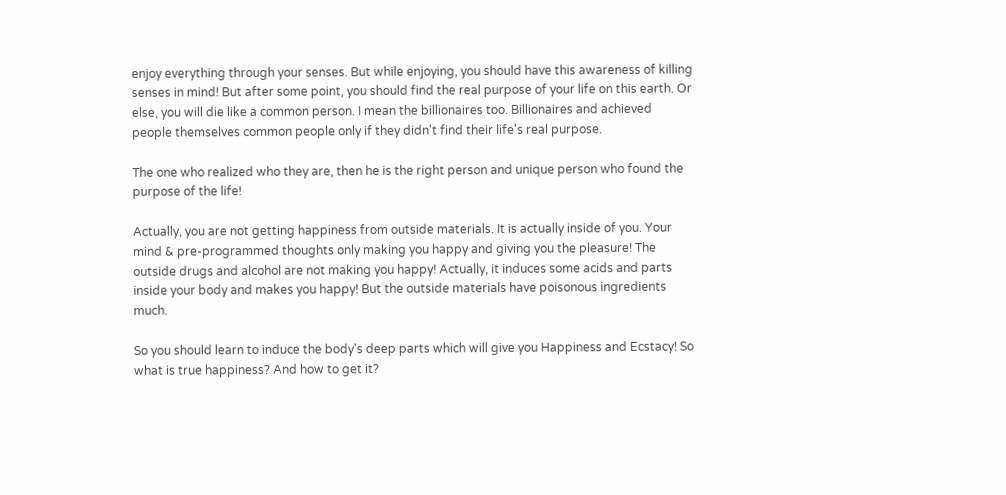enjoy everything through your senses. But while enjoying, you should have this awareness of killing senses in mind! But after some point, you should find the real purpose of your life on this earth. Or else, you will die like a common person. I mean the billionaires too. Billionaires and achieved people themselves common people only if they didn't find their life's real purpose.

The one who realized who they are, then he is the right person and unique person who found the purpose of the life!

Actually, you are not getting happiness from outside materials. It is actually inside of you. Your mind & pre-programmed thoughts only making you happy and giving you the pleasure! The outside drugs and alcohol are not making you happy! Actually, it induces some acids and parts inside your body and makes you happy! But the outside materials have poisonous ingredients much.

So you should learn to induce the body's deep parts which will give you Happiness and Ecstacy! So what is true happiness? And how to get it?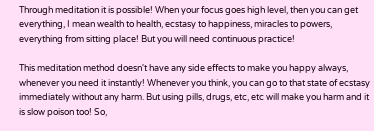Through meditation it is possible! When your focus goes high level, then you can get everything, I mean wealth to health, ecstasy to happiness, miracles to powers, everything from sitting place! But you will need continuous practice!

This meditation method doesn't have any side effects to make you happy always, whenever you need it instantly! Whenever you think, you can go to that state of ecstasy immediately without any harm. But using pills, drugs, etc, etc will make you harm and it is slow poison too! So,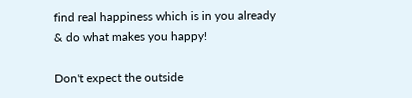find real happiness which is in you already & do what makes you happy!

Don't expect the outside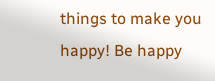things to make you happy! Be happy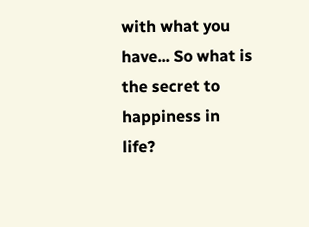with what you have... So what is the secret to happiness in life?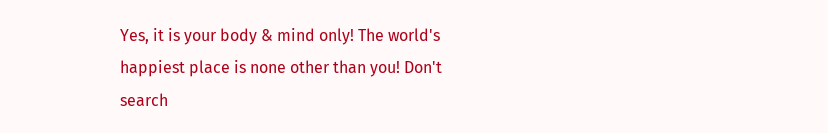Yes, it is your body & mind only! The world's happiest place is none other than you! Don't search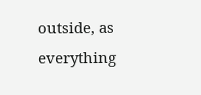outside, as everything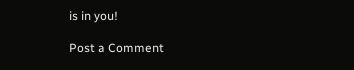is in you!

Post a Comment